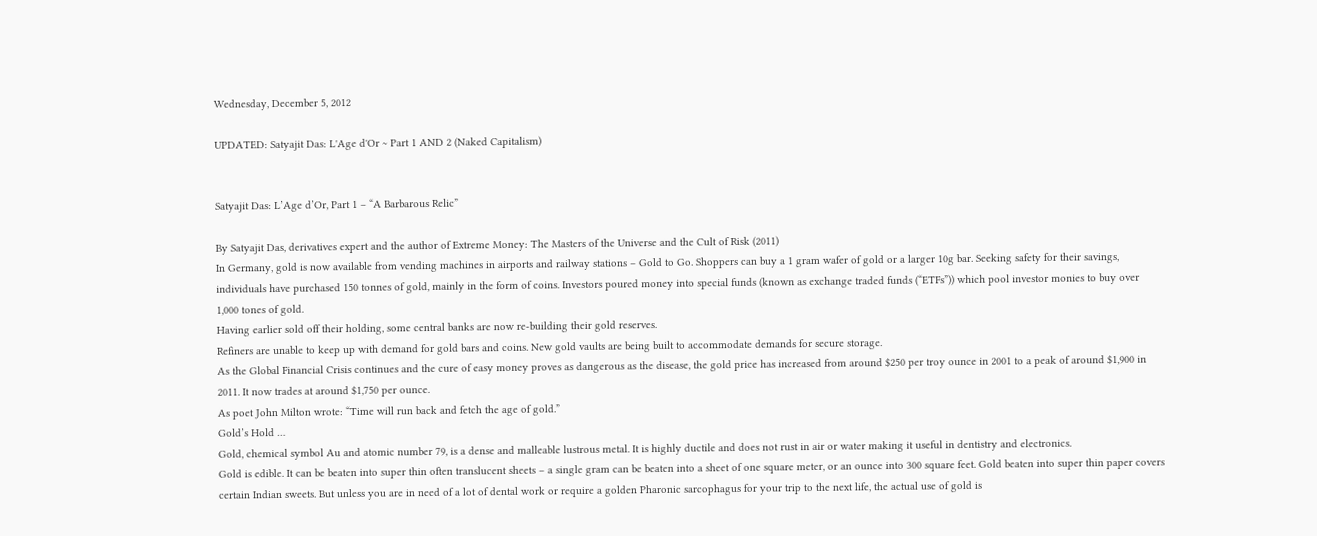Wednesday, December 5, 2012

UPDATED: Satyajit Das: L'Age d'Or ~ Part 1 AND 2 (Naked Capitalism)


Satyajit Das: L’Age d’Or, Part 1 – “A Barbarous Relic”

By Satyajit Das, derivatives expert and the author of Extreme Money: The Masters of the Universe and the Cult of Risk (2011)
In Germany, gold is now available from vending machines in airports and railway stations – Gold to Go. Shoppers can buy a 1 gram wafer of gold or a larger 10g bar. Seeking safety for their savings, individuals have purchased 150 tonnes of gold, mainly in the form of coins. Investors poured money into special funds (known as exchange traded funds (“ETFs”)) which pool investor monies to buy over 1,000 tones of gold.
Having earlier sold off their holding, some central banks are now re-building their gold reserves.
Refiners are unable to keep up with demand for gold bars and coins. New gold vaults are being built to accommodate demands for secure storage.
As the Global Financial Crisis continues and the cure of easy money proves as dangerous as the disease, the gold price has increased from around $250 per troy ounce in 2001 to a peak of around $1,900 in 2011. It now trades at around $1,750 per ounce.
As poet John Milton wrote: “Time will run back and fetch the age of gold.”
Gold’s Hold …
Gold, chemical symbol Au and atomic number 79, is a dense and malleable lustrous metal. It is highly ductile and does not rust in air or water making it useful in dentistry and electronics.
Gold is edible. It can be beaten into super thin often translucent sheets – a single gram can be beaten into a sheet of one square meter, or an ounce into 300 square feet. Gold beaten into super thin paper covers certain Indian sweets. But unless you are in need of a lot of dental work or require a golden Pharonic sarcophagus for your trip to the next life, the actual use of gold is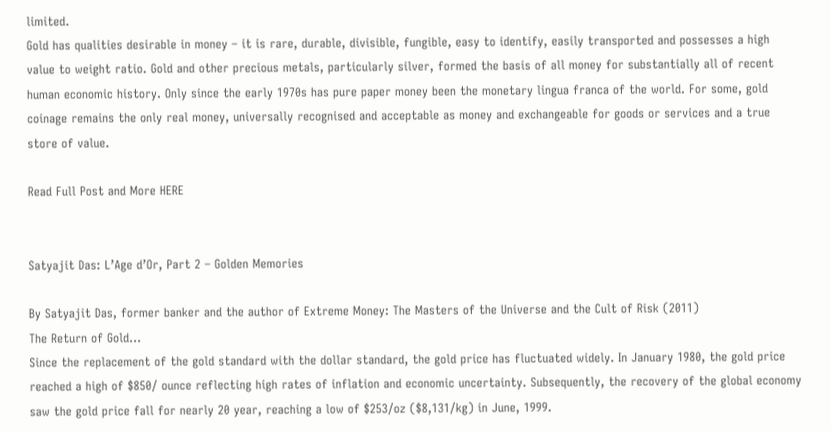limited.
Gold has qualities desirable in money – it is rare, durable, divisible, fungible, easy to identify, easily transported and possesses a high value to weight ratio. Gold and other precious metals, particularly silver, formed the basis of all money for substantially all of recent human economic history. Only since the early 1970s has pure paper money been the monetary lingua franca of the world. For some, gold coinage remains the only real money, universally recognised and acceptable as money and exchangeable for goods or services and a true store of value.

Read Full Post and More HERE


Satyajit Das: L’Age d’Or, Part 2 – Golden Memories

By Satyajit Das, former banker and the author of Extreme Money: The Masters of the Universe and the Cult of Risk (2011)
The Return of Gold…
Since the replacement of the gold standard with the dollar standard, the gold price has fluctuated widely. In January 1980, the gold price reached a high of $850/ ounce reflecting high rates of inflation and economic uncertainty. Subsequently, the recovery of the global economy saw the gold price fall for nearly 20 year, reaching a low of $253/oz ($8,131/kg) in June, 1999.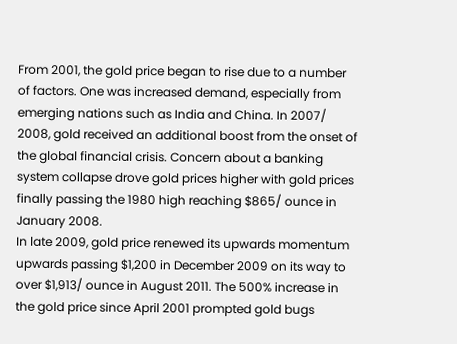From 2001, the gold price began to rise due to a number of factors. One was increased demand, especially from emerging nations such as India and China. In 2007/ 2008, gold received an additional boost from the onset of the global financial crisis. Concern about a banking system collapse drove gold prices higher with gold prices finally passing the 1980 high reaching $865/ ounce in January 2008.
In late 2009, gold price renewed its upwards momentum upwards passing $1,200 in December 2009 on its way to over $1,913/ ounce in August 2011. The 500% increase in the gold price since April 2001 prompted gold bugs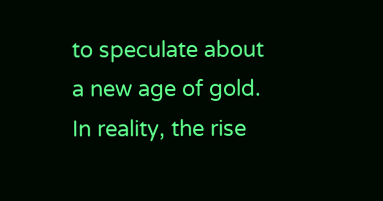to speculate about a new age of gold.
In reality, the rise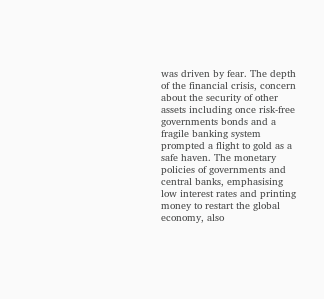was driven by fear. The depth of the financial crisis, concern about the security of other assets including once risk-free governments bonds and a fragile banking system prompted a flight to gold as a safe haven. The monetary policies of governments and central banks, emphasising low interest rates and printing money to restart the global economy, also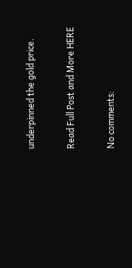underpinned the gold price.

Read Full Post and More HERE

No comments: